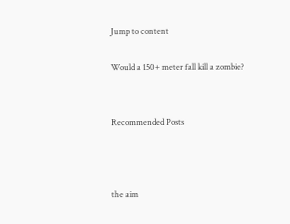Jump to content

Would a 150+ meter fall kill a zombie?


Recommended Posts



the aim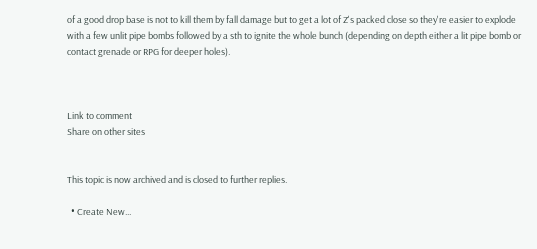of a good drop base is not to kill them by fall damage but to get a lot of Z's packed close so they're easier to explode with a few unlit pipe bombs followed by a sth to ignite the whole bunch (depending on depth either a lit pipe bomb or contact grenade or RPG for deeper holes).



Link to comment
Share on other sites


This topic is now archived and is closed to further replies.

  • Create New...